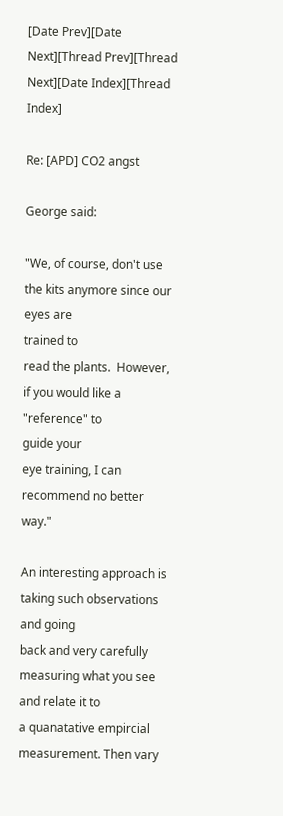[Date Prev][Date Next][Thread Prev][Thread Next][Date Index][Thread Index]

Re: [APD] CO2 angst

George said:

"We, of course, don't use the kits anymore since our eyes are
trained to
read the plants.  However, if you would like a "reference" to
guide your
eye training, I can recommend no better way."

An interesting approach is taking such observations and going
back and very carefully measuring what you see and relate it to
a quanatative empircial measurement. Then vary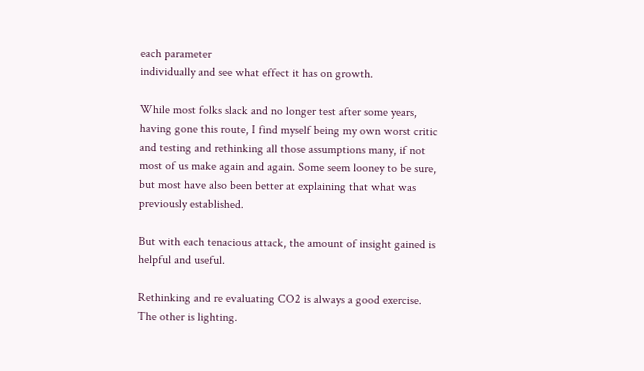each parameter
individually and see what effect it has on growth.

While most folks slack and no longer test after some years,
having gone this route, I find myself being my own worst critic
and testing and rethinking all those assumptions many, if not
most of us make again and again. Some seem looney to be sure,
but most have also been better at explaining that what was
previously established.

But with each tenacious attack, the amount of insight gained is
helpful and useful.

Rethinking and re evaluating CO2 is always a good exercise.
The other is lighting.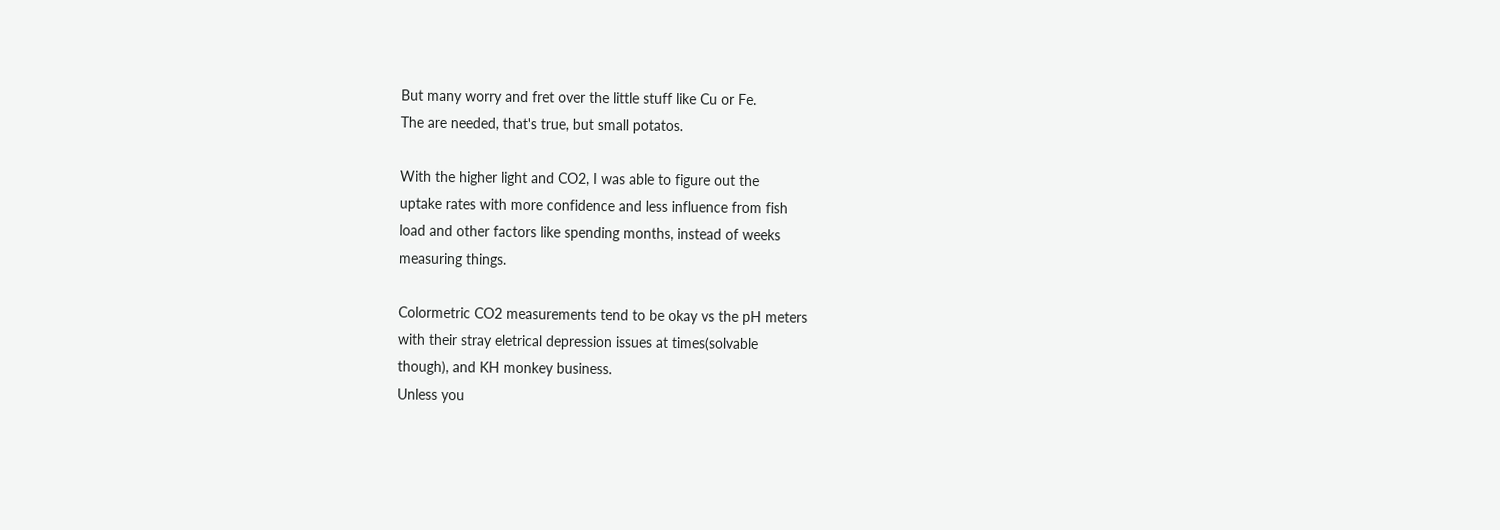But many worry and fret over the little stuff like Cu or Fe.
The are needed, that's true, but small potatos.

With the higher light and CO2, I was able to figure out the
uptake rates with more confidence and less influence from fish
load and other factors like spending months, instead of weeks
measuring things.

Colormetric CO2 measurements tend to be okay vs the pH meters
with their stray eletrical depression issues at times(solvable
though), and KH monkey business.
Unless you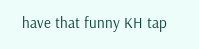have that funny KH tap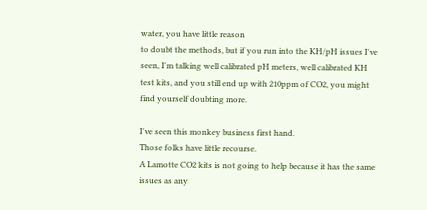water, you have little reason
to doubt the methods, but if you run into the KH/pH issues I've
seen, I'm talking well calibrated pH meters, well calibrated KH
test kits, and you still end up with 210ppm of CO2, you might
find yourself doubting more.

I've seen this monkey business first hand.
Those folks have little recourse.
A Lamotte CO2 kits is not going to help because it has the same
issues as any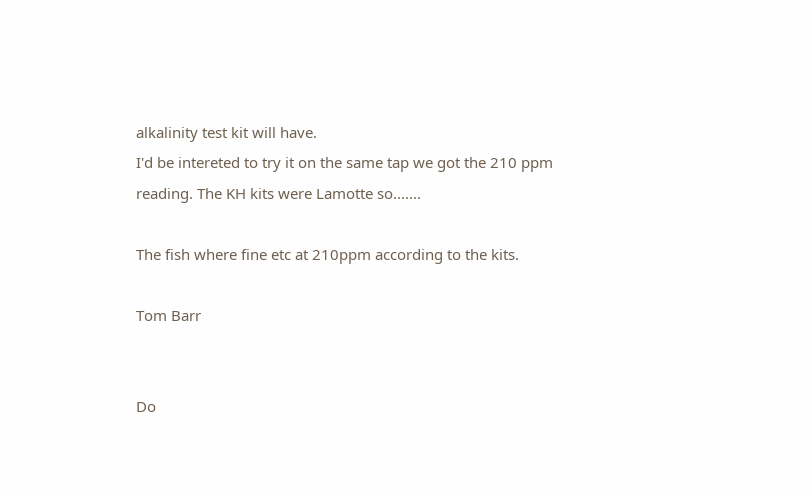alkalinity test kit will have.
I'd be intereted to try it on the same tap we got the 210 ppm
reading. The KH kits were Lamotte so.......

The fish where fine etc at 210ppm according to the kits.

Tom Barr


Do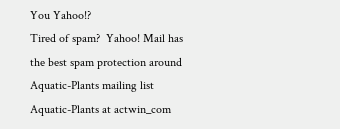You Yahoo!?
Tired of spam?  Yahoo! Mail has the best spam protection around
Aquatic-Plants mailing list
Aquatic-Plants at actwin_com